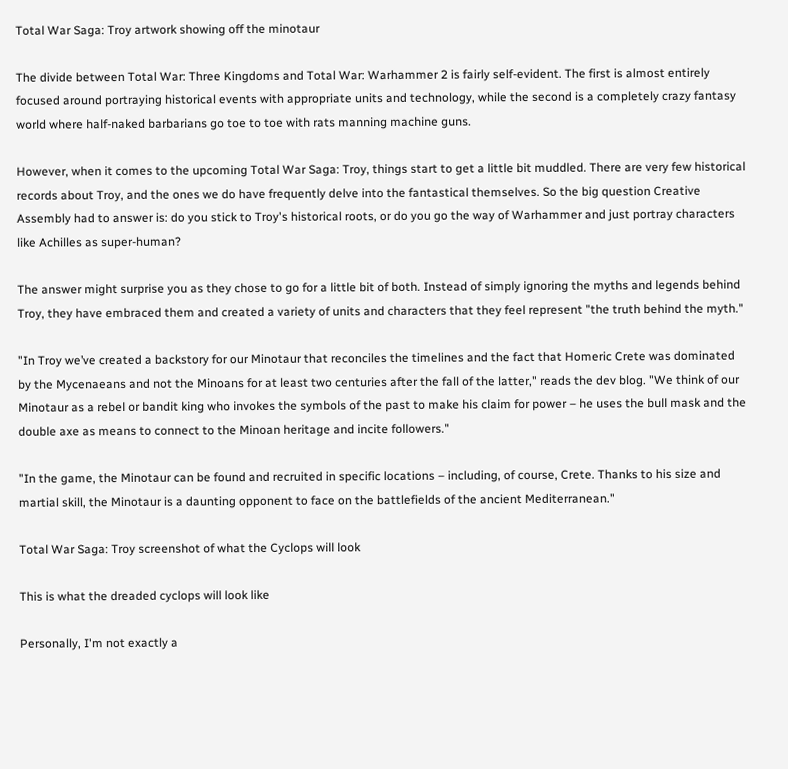Total War Saga: Troy artwork showing off the minotaur

The divide between Total War: Three Kingdoms and Total War: Warhammer 2 is fairly self-evident. The first is almost entirely focused around portraying historical events with appropriate units and technology, while the second is a completely crazy fantasy world where half-naked barbarians go toe to toe with rats manning machine guns.

However, when it comes to the upcoming Total War Saga: Troy, things start to get a little bit muddled. There are very few historical records about Troy, and the ones we do have frequently delve into the fantastical themselves. So the big question Creative Assembly had to answer is: do you stick to Troy's historical roots, or do you go the way of Warhammer and just portray characters like Achilles as super-human?

The answer might surprise you as they chose to go for a little bit of both. Instead of simply ignoring the myths and legends behind Troy, they have embraced them and created a variety of units and characters that they feel represent "the truth behind the myth."

"In Troy we’ve created a backstory for our Minotaur that reconciles the timelines and the fact that Homeric Crete was dominated by the Mycenaeans and not the Minoans for at least two centuries after the fall of the latter," reads the dev blog. "We think of our Minotaur as a rebel or bandit king who invokes the symbols of the past to make his claim for power – he uses the bull mask and the double axe as means to connect to the Minoan heritage and incite followers."

"In the game, the Minotaur can be found and recruited in specific locations – including, of course, Crete. Thanks to his size and martial skill, the Minotaur is a daunting opponent to face on the battlefields of the ancient Mediterranean."

Total War Saga: Troy screenshot of what the Cyclops will look

This is what the dreaded cyclops will look like

Personally, I'm not exactly a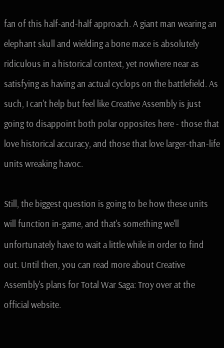fan of this half-and-half approach. A giant man wearing an elephant skull and wielding a bone mace is absolutely ridiculous in a historical context, yet nowhere near as satisfying as having an actual cyclops on the battlefield. As such, I can't help but feel like Creative Assembly is just going to disappoint both polar opposites here - those that love historical accuracy, and those that love larger-than-life units wreaking havoc.

Still, the biggest question is going to be how these units will function in-game, and that's something we'll unfortunately have to wait a little while in order to find out. Until then, you can read more about Creative Assembly's plans for Total War Saga: Troy over at the official website.